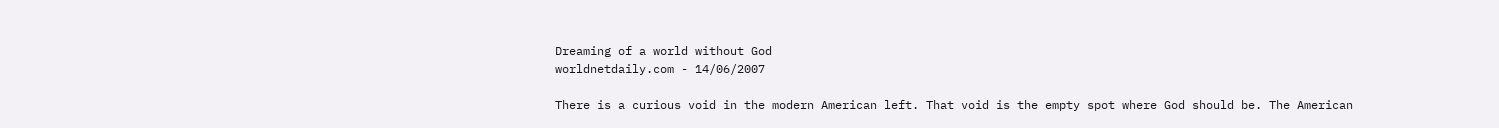Dreaming of a world without God
worldnetdaily.com - 14/06/2007

There is a curious void in the modern American left. That void is the empty spot where God should be. The American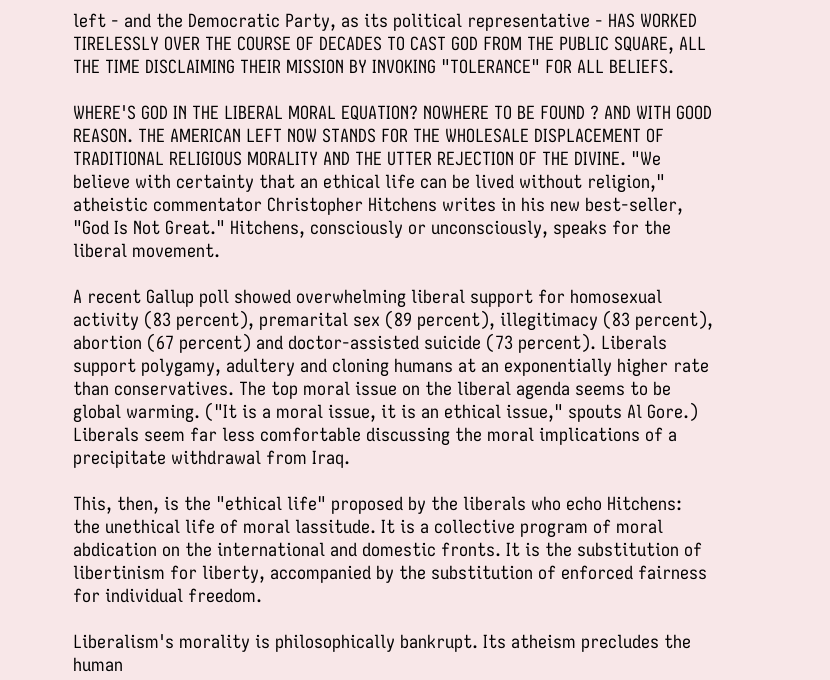left - and the Democratic Party, as its political representative - HAS WORKED TIRELESSLY OVER THE COURSE OF DECADES TO CAST GOD FROM THE PUBLIC SQUARE, ALL THE TIME DISCLAIMING THEIR MISSION BY INVOKING "TOLERANCE" FOR ALL BELIEFS.

WHERE'S GOD IN THE LIBERAL MORAL EQUATION? NOWHERE TO BE FOUND ? AND WITH GOOD REASON. THE AMERICAN LEFT NOW STANDS FOR THE WHOLESALE DISPLACEMENT OF TRADITIONAL RELIGIOUS MORALITY AND THE UTTER REJECTION OF THE DIVINE. "We believe with certainty that an ethical life can be lived without religion," atheistic commentator Christopher Hitchens writes in his new best-seller, "God Is Not Great." Hitchens, consciously or unconsciously, speaks for the liberal movement.

A recent Gallup poll showed overwhelming liberal support for homosexual activity (83 percent), premarital sex (89 percent), illegitimacy (83 percent), abortion (67 percent) and doctor-assisted suicide (73 percent). Liberals support polygamy, adultery and cloning humans at an exponentially higher rate than conservatives. The top moral issue on the liberal agenda seems to be global warming. ("It is a moral issue, it is an ethical issue," spouts Al Gore.) Liberals seem far less comfortable discussing the moral implications of a precipitate withdrawal from Iraq.

This, then, is the "ethical life" proposed by the liberals who echo Hitchens: the unethical life of moral lassitude. It is a collective program of moral abdication on the international and domestic fronts. It is the substitution of libertinism for liberty, accompanied by the substitution of enforced fairness for individual freedom.

Liberalism's morality is philosophically bankrupt. Its atheism precludes the human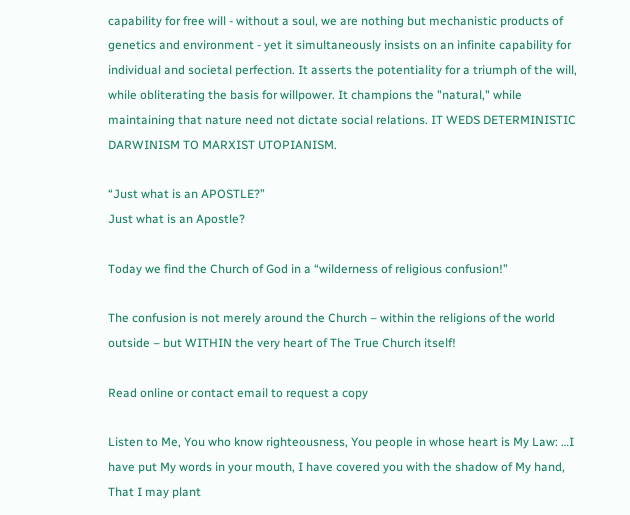capability for free will - without a soul, we are nothing but mechanistic products of genetics and environment - yet it simultaneously insists on an infinite capability for individual and societal perfection. It asserts the potentiality for a triumph of the will, while obliterating the basis for willpower. It champions the "natural," while maintaining that nature need not dictate social relations. IT WEDS DETERMINISTIC DARWINISM TO MARXIST UTOPIANISM.

“Just what is an APOSTLE?”
Just what is an Apostle?

Today we find the Church of God in a “wilderness of religious confusion!”

The confusion is not merely around the Church – within the religions of the world outside – but WITHIN the very heart of The True Church itself!

Read online or contact email to request a copy

Listen to Me, You who know righteousness, You people in whose heart is My Law: …I have put My words in your mouth, I have covered you with the shadow of My hand, That I may plant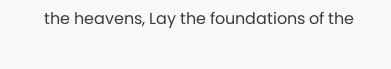the heavens, Lay the foundations of the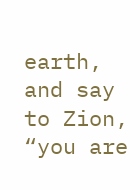earth, and say to Zion, “you are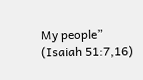My people” (Isaiah 51:7,16)